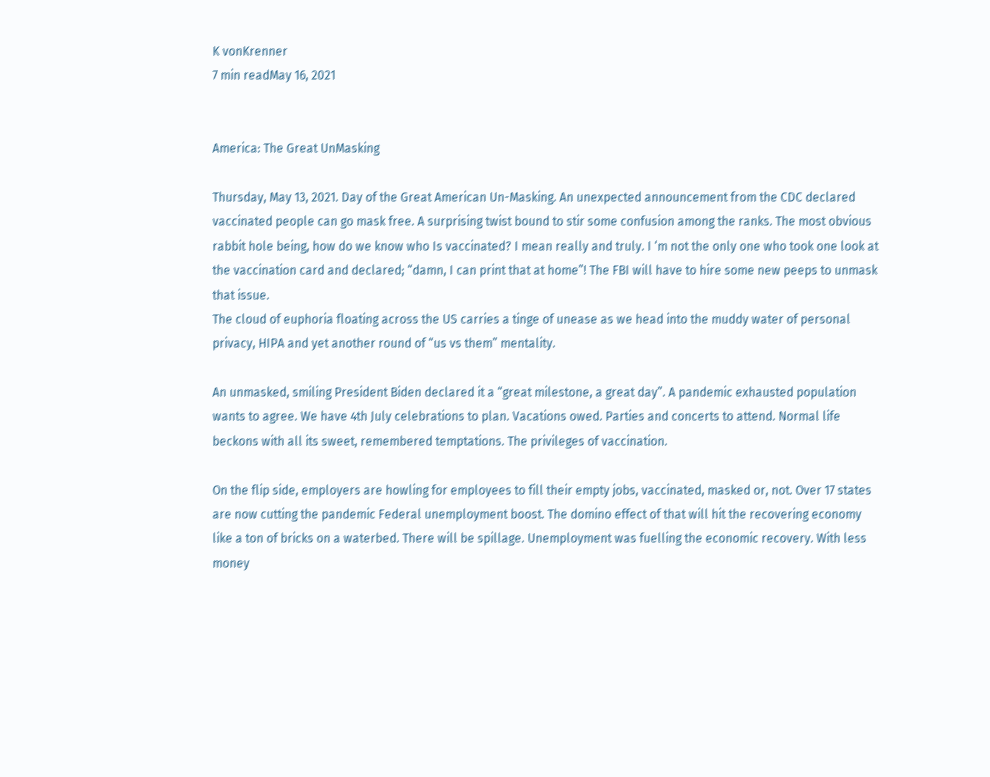K vonKrenner
7 min readMay 16, 2021


America: The Great UnMasking

Thursday, May 13, 2021. Day of the Great American Un-Masking. An unexpected announcement from the CDC declared vaccinated people can go mask free. A surprising twist bound to stir some confusion among the ranks. The most obvious rabbit hole being, how do we know who Is vaccinated? I mean really and truly. I ‘m not the only one who took one look at the vaccination card and declared; “damn, I can print that at home”! The FBI will have to hire some new peeps to unmask that issue.
The cloud of euphoria floating across the US carries a tinge of unease as we head into the muddy water of personal privacy, HIPA and yet another round of “us vs them” mentality.

An unmasked, smiling President Biden declared it a “great milestone, a great day”. A pandemic exhausted population wants to agree. We have 4th July celebrations to plan. Vacations owed. Parties and concerts to attend. Normal life beckons with all its sweet, remembered temptations. The privileges of vaccination.

On the flip side, employers are howling for employees to fill their empty jobs, vaccinated, masked or, not. Over 17 states are now cutting the pandemic Federal unemployment boost. The domino effect of that will hit the recovering economy like a ton of bricks on a waterbed. There will be spillage. Unemployment was fuelling the economic recovery. With less money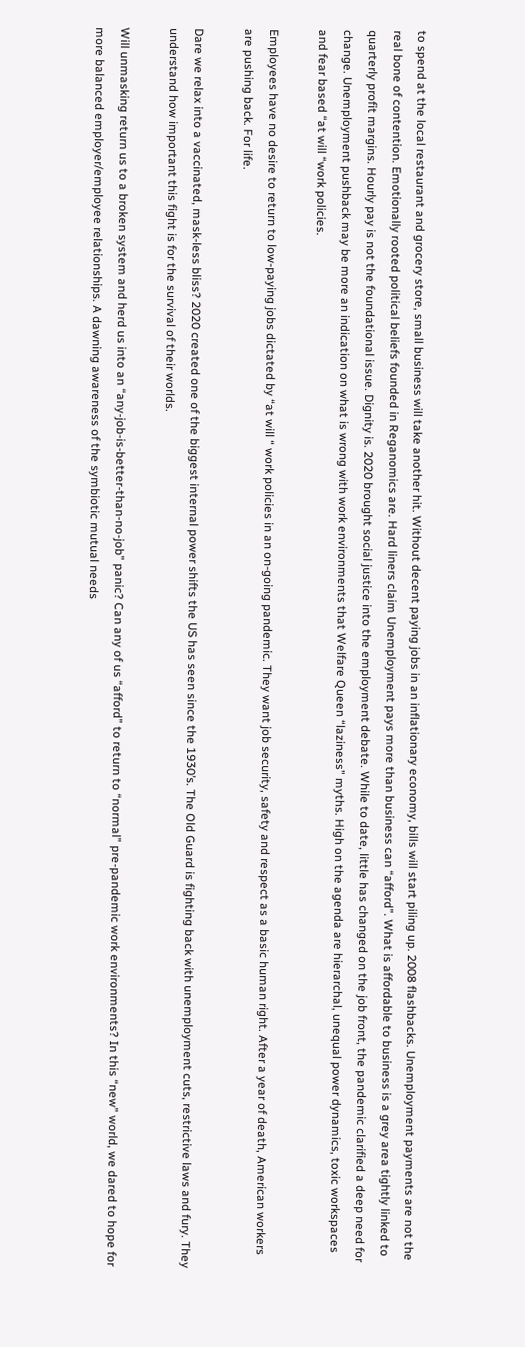to spend at the local restaurant and grocery store, small business will take another hit. Without decent paying jobs in an inflationary economy, bills will start piling up. 2008 flashbacks. Unemployment payments are not the real bone of contention. Emotionally rooted political beliefs founded in Reganomics are. Hard liners claim Unemployment pays more than business can “afford”. What is affordable to business is a grey area tightly linked to quarterly profit margins. Hourly pay is not the foundational issue. Dignity is. 2020 brought social justice into the employment debate. While to date, little has changed on the job front, the pandemic clarified a deep need for change. Unemployment pushback may be more an indication on what is wrong with work environments that Welfare Queen “laziness” myths. High on the agenda are hierarchal, unequal power dynamics, toxic workspaces and fear based “at will “work policies.

Employees have no desire to return to low-paying jobs dictated by “at will “ work policies in an on-going pandemic. They want job security, safety and respect as a basic human right. After a year of death, American workers are pushing back. For life.

Dare we relax into a vaccinated, mask-less bliss? 2020 created one of the biggest internal power shifts the US has seen since the 1930’s. The Old Guard is fighting back with unemployment cuts, restrictive laws and fury. They understand how important this fight is for the survival of their worlds.

Will unmasking return us to a broken system and herd us into an “any-job-is-better-than-no-job” panic? Can any of us “afford” to return to “normal” pre-pandemic work environments? In this “new” world, we dared to hope for more balanced employer/employee relationships. A dawning awareness of the symbiotic mutual needs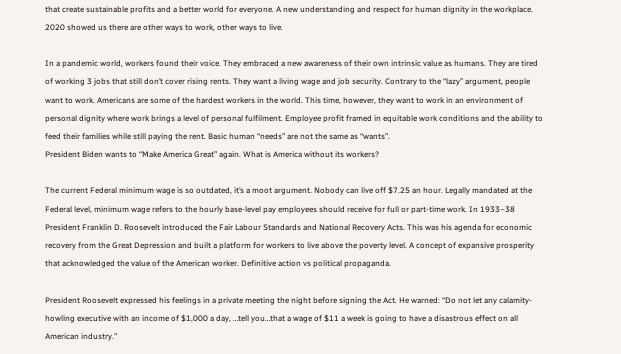that create sustainable profits and a better world for everyone. A new understanding and respect for human dignity in the workplace. 2020 showed us there are other ways to work, other ways to live.

In a pandemic world, workers found their voice. They embraced a new awareness of their own intrinsic value as humans. They are tired of working 3 jobs that still don’t cover rising rents. They want a living wage and job security. Contrary to the “lazy” argument, people want to work. Americans are some of the hardest workers in the world. This time, however, they want to work in an environment of personal dignity where work brings a level of personal fulfilment. Employee profit framed in equitable work conditions and the ability to feed their families while still paying the rent. Basic human “needs” are not the same as “wants”.
President Biden wants to “Make America Great” again. What is America without its workers?

The current Federal minimum wage is so outdated, it’s a moot argument. Nobody can live off $7.25 an hour. Legally mandated at the Federal level, minimum wage refers to the hourly base-level pay employees should receive for full or part-time work. In 1933–38 President Franklin D. Roosevelt introduced the Fair Labour Standards and National Recovery Acts. This was his agenda for economic recovery from the Great Depression and built a platform for workers to live above the poverty level. A concept of expansive prosperity that acknowledged the value of the American worker. Definitive action vs political propaganda.

President Roosevelt expressed his feelings in a private meeting the night before signing the Act. He warned: “Do not let any calamity-howling executive with an income of $1,000 a day, …tell you…that a wage of $11 a week is going to have a disastrous effect on all American industry.”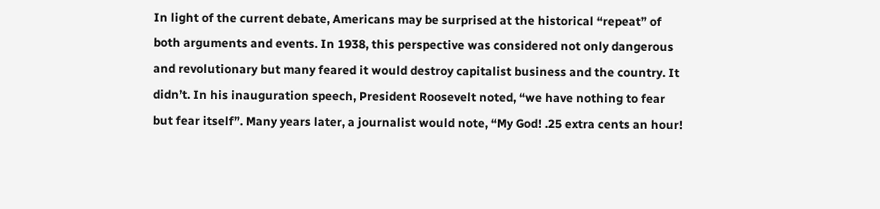In light of the current debate, Americans may be surprised at the historical “repeat” of both arguments and events. In 1938, this perspective was considered not only dangerous and revolutionary but many feared it would destroy capitalist business and the country. It didn’t. In his inauguration speech, President Roosevelt noted, “we have nothing to fear but fear itself”. Many years later, a journalist would note, “My God! .25 extra cents an hour!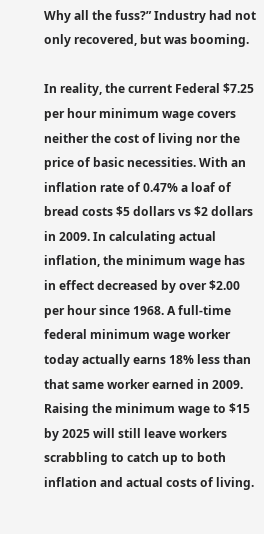Why all the fuss?” Industry had not only recovered, but was booming.

In reality, the current Federal $7.25 per hour minimum wage covers neither the cost of living nor the price of basic necessities. With an inflation rate of 0.47% a loaf of bread costs $5 dollars vs $2 dollars in 2009. In calculating actual inflation, the minimum wage has in effect decreased by over $2.00 per hour since 1968. A full-time federal minimum wage worker today actually earns 18% less than that same worker earned in 2009.
Raising the minimum wage to $15 by 2025 will still leave workers scrabbling to catch up to both inflation and actual costs of living.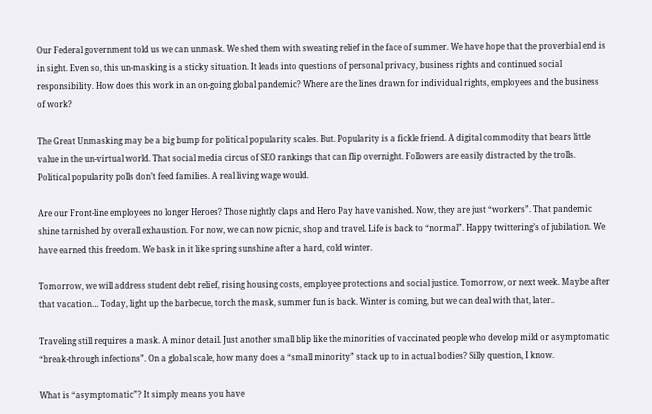Our Federal government told us we can unmask. We shed them with sweating relief in the face of summer. We have hope that the proverbial end is in sight. Even so, this un-masking is a sticky situation. It leads into questions of personal privacy, business rights and continued social responsibility. How does this work in an on-going global pandemic? Where are the lines drawn for individual rights, employees and the business of work?

The Great Unmasking may be a big bump for political popularity scales. But. Popularity is a fickle friend. A digital commodity that bears little value in the un-virtual world. That social media circus of SEO rankings that can flip overnight. Followers are easily distracted by the trolls. Political popularity polls don’t feed families. A real living wage would.

Are our Front-line employees no longer Heroes? Those nightly claps and Hero Pay have vanished. Now, they are just “workers”. That pandemic shine tarnished by overall exhaustion. For now, we can now picnic, shop and travel. Life is back to “normal”. Happy twittering’s of jubilation. We have earned this freedom. We bask in it like spring sunshine after a hard, cold winter.

Tomorrow, we will address student debt relief, rising housing costs, employee protections and social justice. Tomorrow, or next week. Maybe after that vacation… Today, light up the barbecue, torch the mask, summer fun is back. Winter is coming, but we can deal with that, later..

Traveling still requires a mask. A minor detail. Just another small blip like the minorities of vaccinated people who develop mild or asymptomatic “break-through infections”. On a global scale, how many does a “small minority” stack up to in actual bodies? Silly question, I know.

What is “asymptomatic”? It simply means you have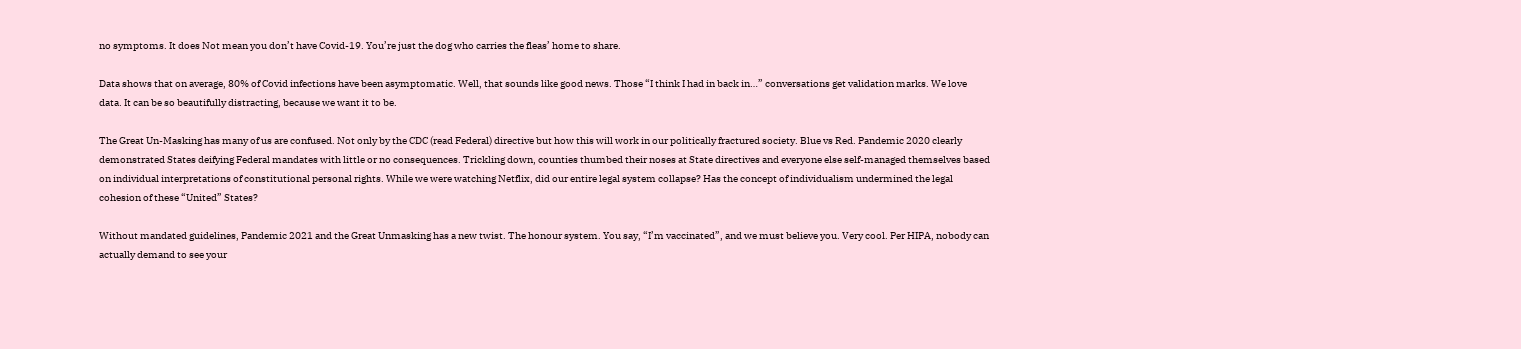no symptoms. It does Not mean you don’t have Covid-19. You’re just the dog who carries the fleas’ home to share.

Data shows that on average, 80% of Covid infections have been asymptomatic. Well, that sounds like good news. Those “I think I had in back in…” conversations get validation marks. We love data. It can be so beautifully distracting, because we want it to be.

The Great Un-Masking has many of us are confused. Not only by the CDC (read Federal) directive but how this will work in our politically fractured society. Blue vs Red. Pandemic 2020 clearly demonstrated States deifying Federal mandates with little or no consequences. Trickling down, counties thumbed their noses at State directives and everyone else self-managed themselves based on individual interpretations of constitutional personal rights. While we were watching Netflix, did our entire legal system collapse? Has the concept of individualism undermined the legal cohesion of these “United” States?

Without mandated guidelines, Pandemic 2021 and the Great Unmasking has a new twist. The honour system. You say, “I’m vaccinated”, and we must believe you. Very cool. Per HIPA, nobody can actually demand to see your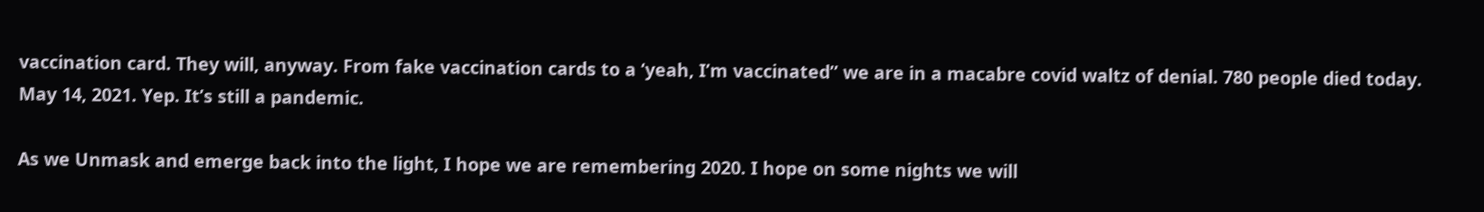vaccination card. They will, anyway. From fake vaccination cards to a ‘yeah, I’m vaccinated” we are in a macabre covid waltz of denial. 780 people died today. May 14, 2021. Yep. It’s still a pandemic.

As we Unmask and emerge back into the light, I hope we are remembering 2020. I hope on some nights we will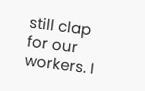still clap for our workers. I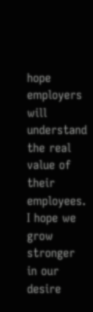hope employers will understand the real value of their employees. I hope we grow stronger in our desire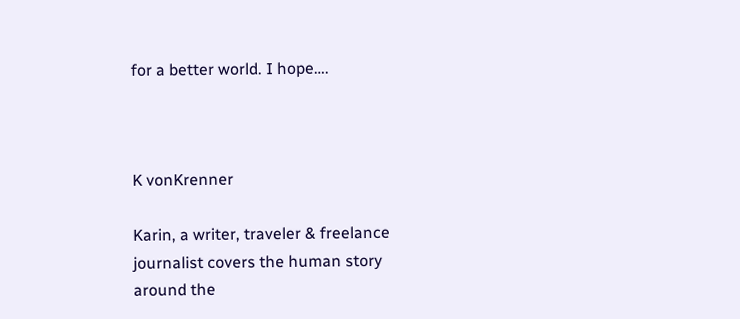for a better world. I hope….



K vonKrenner

Karin, a writer, traveler & freelance journalist covers the human story around the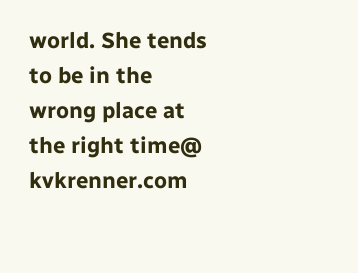world. She tends to be in the wrong place at the right time@ kvkrenner.com